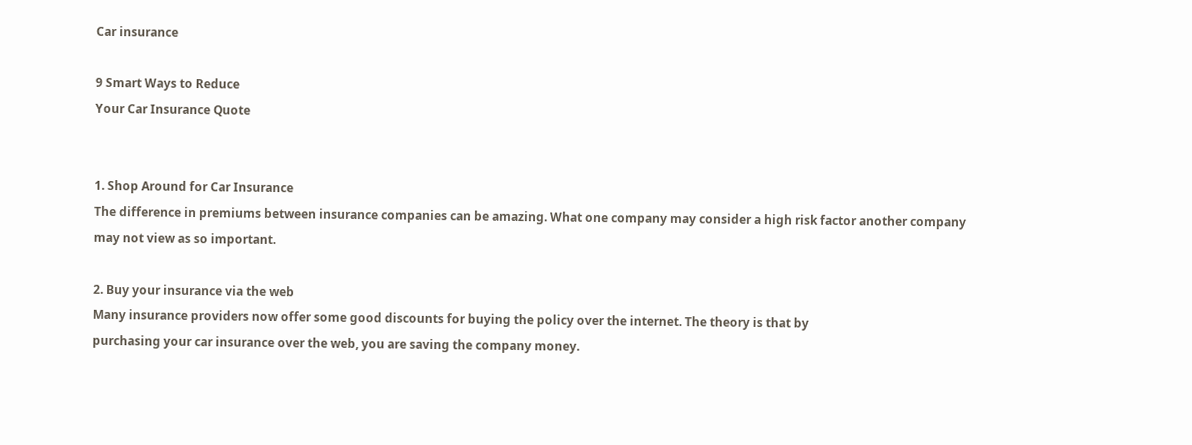Car insurance

9 Smart Ways to Reduce
Your Car Insurance Quote


1. Shop Around for Car Insurance
The difference in premiums between insurance companies can be amazing. What one company may consider a high risk factor another company may not view as so important.

2. Buy your insurance via the web
Many insurance providers now offer some good discounts for buying the policy over the internet. The theory is that by
purchasing your car insurance over the web, you are saving the company money.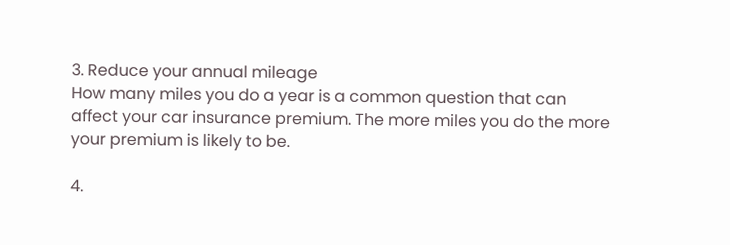3. Reduce your annual mileage
How many miles you do a year is a common question that can affect your car insurance premium. The more miles you do the more your premium is likely to be.

4.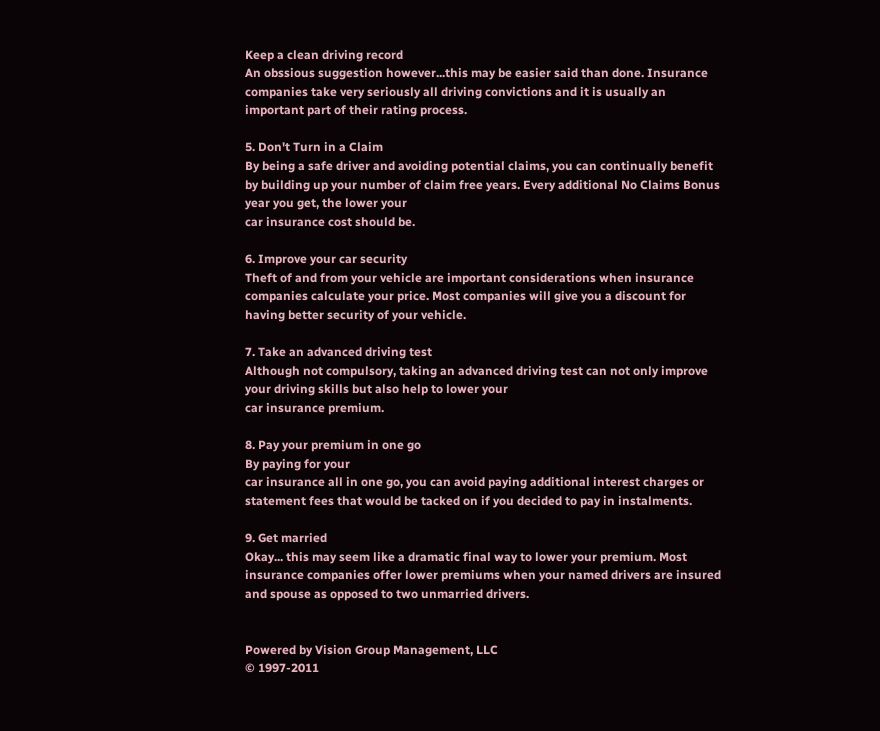Keep a clean driving record
An obssious suggestion however...this may be easier said than done. Insurance companies take very seriously all driving convictions and it is usually an important part of their rating process.

5. Don't Turn in a Claim
By being a safe driver and avoiding potential claims, you can continually benefit by building up your number of claim free years. Every additional No Claims Bonus year you get, the lower your
car insurance cost should be.

6. Improve your car security
Theft of and from your vehicle are important considerations when insurance companies calculate your price. Most companies will give you a discount for having better security of your vehicle.

7. Take an advanced driving test
Although not compulsory, taking an advanced driving test can not only improve your driving skills but also help to lower your
car insurance premium.

8. Pay your premium in one go
By paying for your
car insurance all in one go, you can avoid paying additional interest charges or statement fees that would be tacked on if you decided to pay in instalments.

9. Get married
Okay... this may seem like a dramatic final way to lower your premium. Most insurance companies offer lower premiums when your named drivers are insured and spouse as opposed to two unmarried drivers.


Powered by Vision Group Management, LLC
© 1997-2011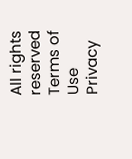All rights reserved Terms of Use Privacy